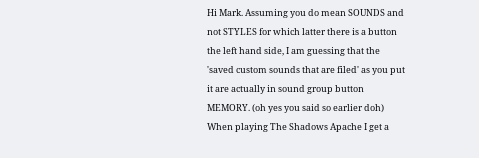Hi Mark. Assuming you do mean SOUNDS and not STYLES for which latter there is a button the left hand side, I am guessing that the 'saved custom sounds that are filed' as you put it are actually in sound group button MEMORY. (oh yes you said so earlier doh)
When playing The Shadows Apache I get a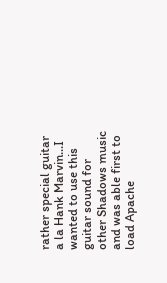rather special guitar a la Hank Marvin...I wanted to use this guitar sound for other Shadows music and was able first to load Apache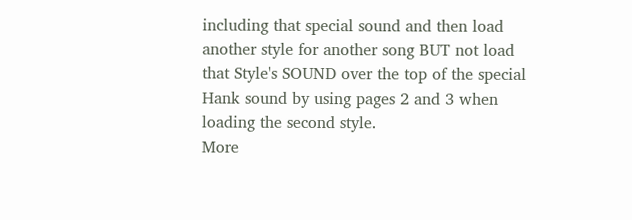including that special sound and then load another style for another song BUT not load that Style's SOUND over the top of the special Hank sound by using pages 2 and 3 when loading the second style.
More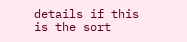details if this is the sort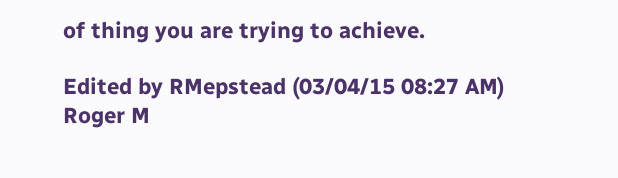of thing you are trying to achieve.

Edited by RMepstead (03/04/15 08:27 AM)
Roger M